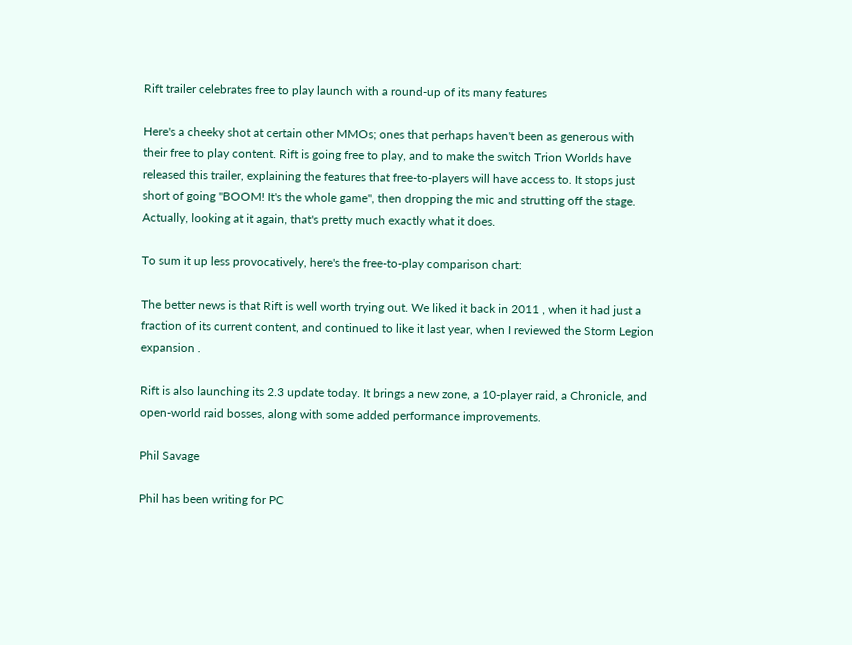Rift trailer celebrates free to play launch with a round-up of its many features

Here's a cheeky shot at certain other MMOs; ones that perhaps haven't been as generous with their free to play content. Rift is going free to play, and to make the switch Trion Worlds have released this trailer, explaining the features that free-to-players will have access to. It stops just short of going "BOOM! It's the whole game", then dropping the mic and strutting off the stage. Actually, looking at it again, that's pretty much exactly what it does.

To sum it up less provocatively, here's the free-to-play comparison chart:

The better news is that Rift is well worth trying out. We liked it back in 2011 , when it had just a fraction of its current content, and continued to like it last year, when I reviewed the Storm Legion expansion .

Rift is also launching its 2.3 update today. It brings a new zone, a 10-player raid, a Chronicle, and open-world raid bosses, along with some added performance improvements.

Phil Savage

Phil has been writing for PC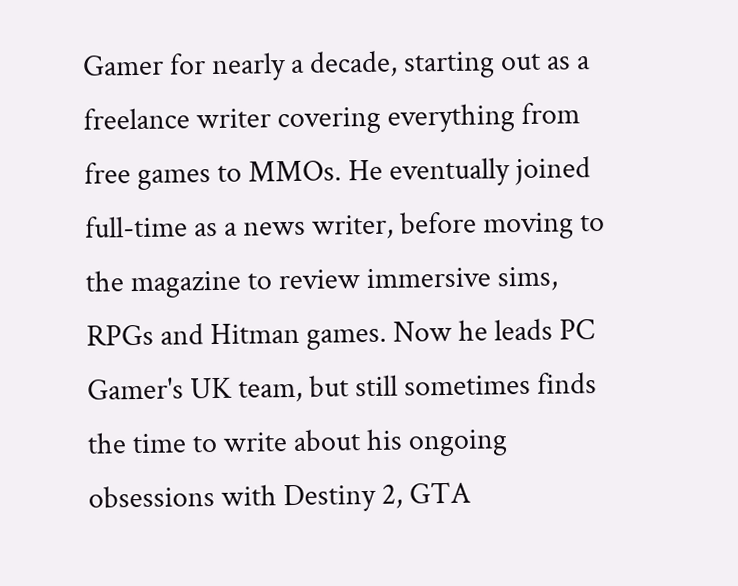Gamer for nearly a decade, starting out as a freelance writer covering everything from free games to MMOs. He eventually joined full-time as a news writer, before moving to the magazine to review immersive sims, RPGs and Hitman games. Now he leads PC Gamer's UK team, but still sometimes finds the time to write about his ongoing obsessions with Destiny 2, GTA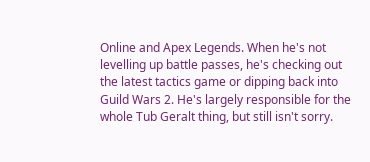Online and Apex Legends. When he's not levelling up battle passes, he's checking out the latest tactics game or dipping back into Guild Wars 2. He's largely responsible for the whole Tub Geralt thing, but still isn't sorry.